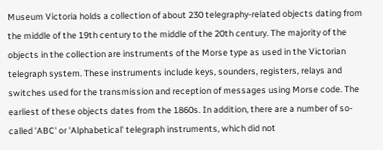Museum Victoria holds a collection of about 230 telegraphy-related objects dating from the middle of the 19th century to the middle of the 20th century. The majority of the objects in the collection are instruments of the Morse type as used in the Victorian telegraph system. These instruments include keys, sounders, registers, relays and switches used for the transmission and reception of messages using Morse code. The earliest of these objects dates from the 1860s. In addition, there are a number of so-called 'ABC' or 'Alphabetical' telegraph instruments, which did not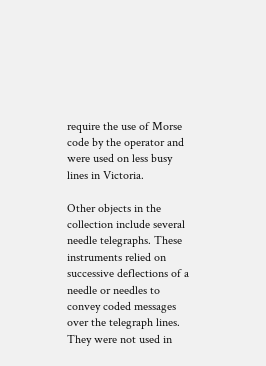require the use of Morse code by the operator and were used on less busy lines in Victoria.

Other objects in the collection include several needle telegraphs. These instruments relied on successive deflections of a needle or needles to convey coded messages over the telegraph lines. They were not used in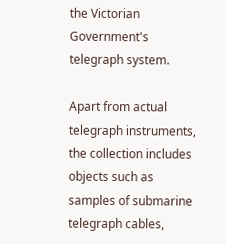the Victorian Government's telegraph system.

Apart from actual telegraph instruments, the collection includes objects such as samples of submarine telegraph cables,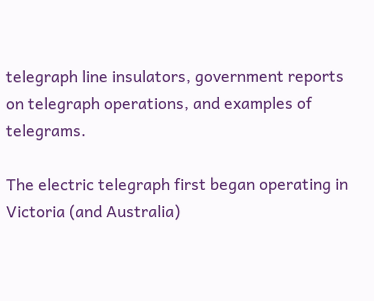telegraph line insulators, government reports on telegraph operations, and examples of telegrams.

The electric telegraph first began operating in Victoria (and Australia)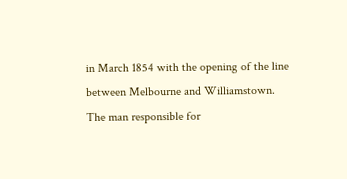in March 1854 with the opening of the line between Melbourne and Williamstown. The man responsible for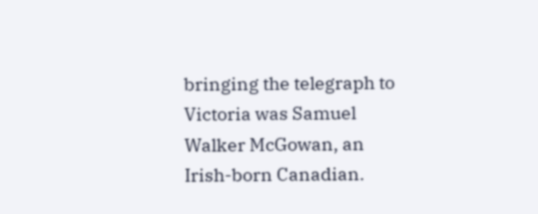bringing the telegraph to Victoria was Samuel Walker McGowan, an Irish-born Canadian.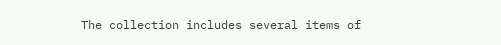The collection includes several items of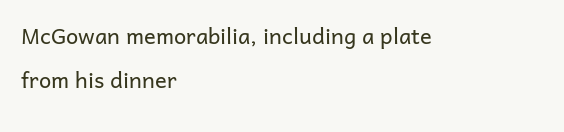McGowan memorabilia, including a plate from his dinner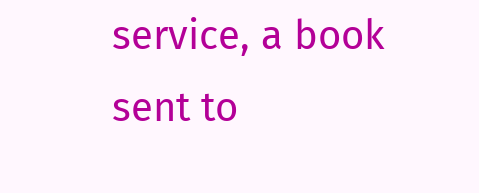service, a book sent to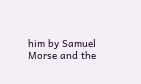him by Samuel Morse and the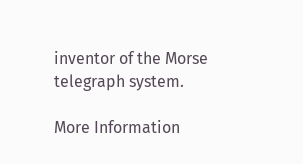inventor of the Morse telegraph system.

More Information